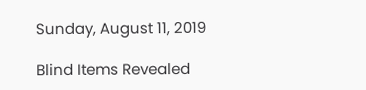Sunday, August 11, 2019

Blind Items Revealed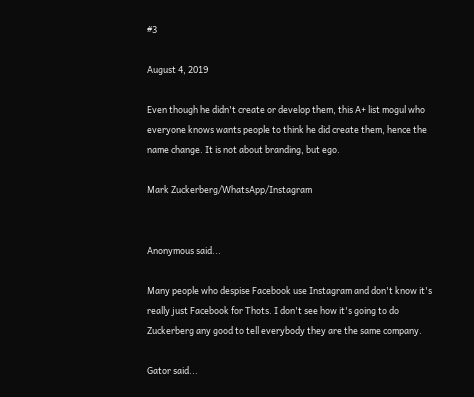#3

August 4, 2019

Even though he didn't create or develop them, this A+ list mogul who everyone knows wants people to think he did create them, hence the name change. It is not about branding, but ego.

Mark Zuckerberg/WhatsApp/Instagram


Anonymous said...

Many people who despise Facebook use Instagram and don't know it's really just Facebook for Thots. I don't see how it's going to do Zuckerberg any good to tell everybody they are the same company.

Gator said...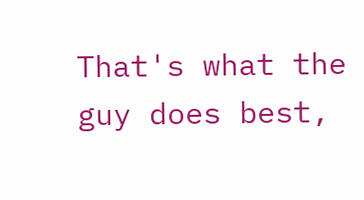That's what the guy does best,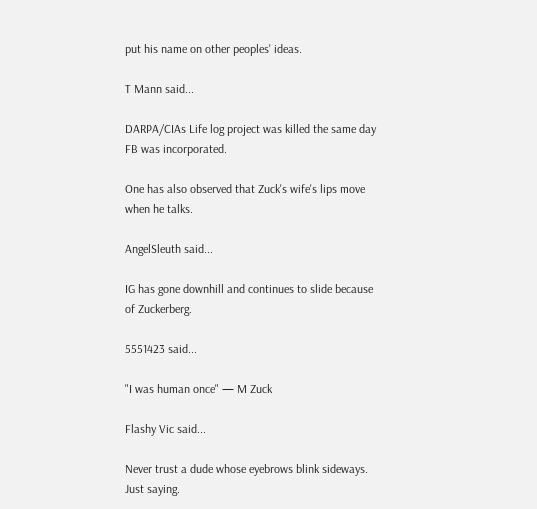put his name on other peoples' ideas.

T Mann said...

DARPA/CIAs Life log project was killed the same day FB was incorporated.

One has also observed that Zuck's wife's lips move when he talks.

AngelSleuth said...

IG has gone downhill and continues to slide because of Zuckerberg.

5551423 said...

"I was human once" — M Zuck

Flashy Vic said...

Never trust a dude whose eyebrows blink sideways. Just saying.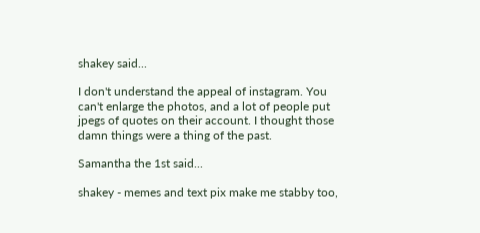shakey said...

I don't understand the appeal of instagram. You can't enlarge the photos, and a lot of people put jpegs of quotes on their account. I thought those damn things were a thing of the past.

Samantha the 1st said...

shakey - memes and text pix make me stabby too,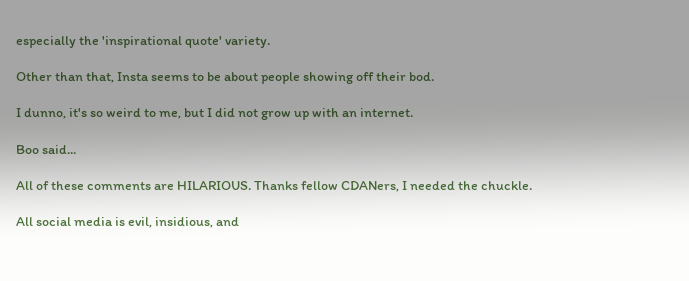especially the 'inspirational quote' variety.

Other than that, Insta seems to be about people showing off their bod.

I dunno, it's so weird to me, but I did not grow up with an internet.

Boo said...

All of these comments are HILARIOUS. Thanks fellow CDANers, I needed the chuckle.

All social media is evil, insidious, and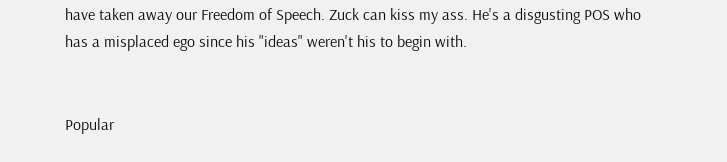have taken away our Freedom of Speech. Zuck can kiss my ass. He's a disgusting POS who has a misplaced ego since his "ideas" weren't his to begin with.


Popular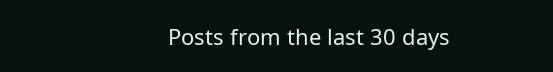Posts from the last 30 days